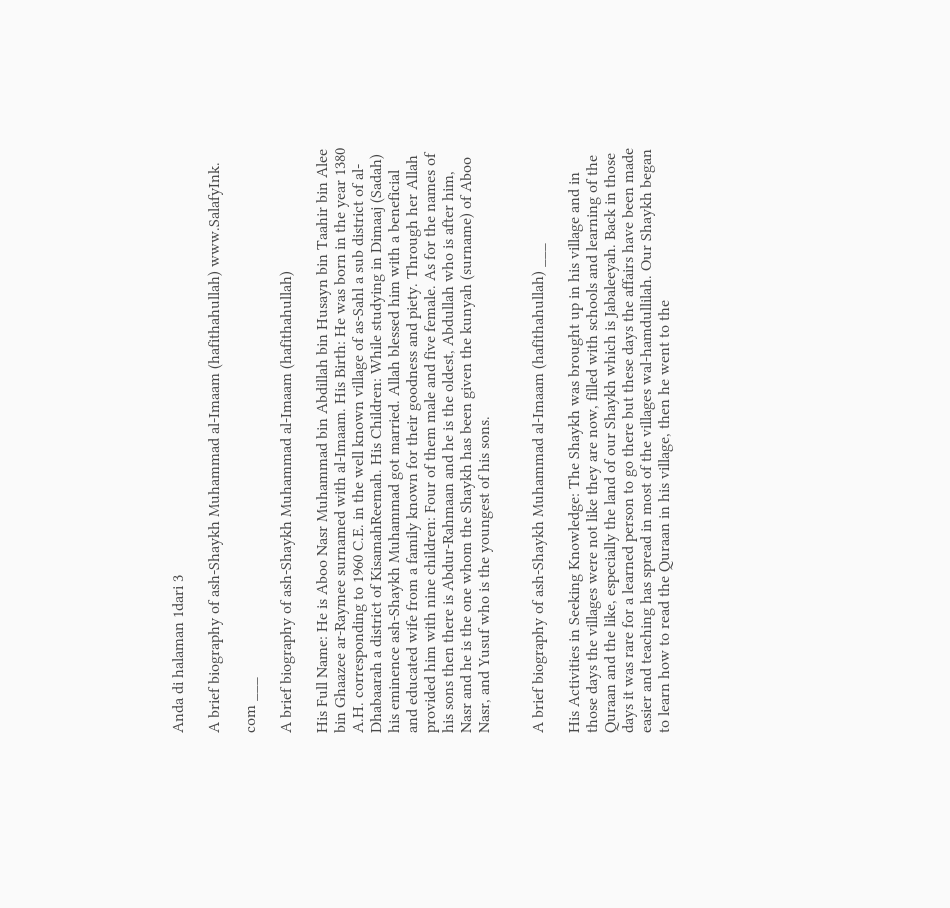Anda di halaman 1dari 3

A brief biography of ash-Shaykh Muhammad al-Imaam (hafithahullah) www.SalafyInk.

com ___

A brief biography of ash-Shaykh Muhammad al-Imaam (hafithahullah)

His Full Name: He is Aboo Nasr Muhammad bin Abdillah bin Husayn bin Taahir bin Alee bin Ghaazee ar-Raymee surnamed with al-Imaam. His Birth: He was born in the year 1380 A.H. corresponding to 1960 C.E. in the well known village of as-Sahl a sub district of al-Dhabaarah a district of KisamahReemah. His Children: While studying in Dimaaj (Sadah) his eminence ash-Shaykh Muhammad got married. Allah blessed him with a beneficial and educated wife from a family known for their goodness and piety. Through her Allah provided him with nine children: Four of them male and five female. As for the names of his sons then there is Abdur-Rahmaan and he is the oldest, Abdullah who is after him, Nasr and he is the one whom the Shaykh has been given the kunyah (surname) of Aboo Nasr, and Yusuf who is the youngest of his sons.


A brief biography of ash-Shaykh Muhammad al-Imaam (hafithahullah) ___

His Activities in Seeking Knowledge: The Shaykh was brought up in his village and in those days the villages were not like they are now, filled with schools and learning of the Quraan and the like, especially the land of our Shaykh which is Jabaleeyah. Back in those days it was rare for a learned person to go there but these days the affairs have been made easier and teaching has spread in most of the villages wal-hamdullilah. Our Shaykh began to learn how to read the Quraan in his village, then he went to the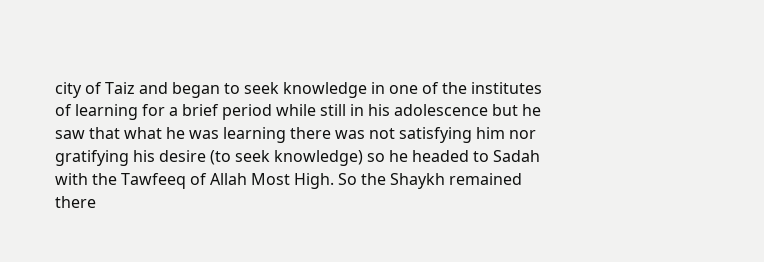city of Taiz and began to seek knowledge in one of the institutes of learning for a brief period while still in his adolescence but he saw that what he was learning there was not satisfying him nor gratifying his desire (to seek knowledge) so he headed to Sadah with the Tawfeeq of Allah Most High. So the Shaykh remained there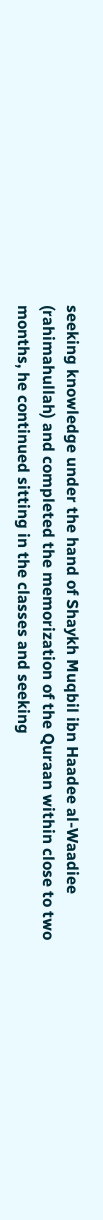seeking knowledge under the hand of Shaykh Muqbil ibn Haadee al-Waadiee (rahimahullah) and completed the memorization of the Quraan within close to two months, he continued sitting in the classes and seeking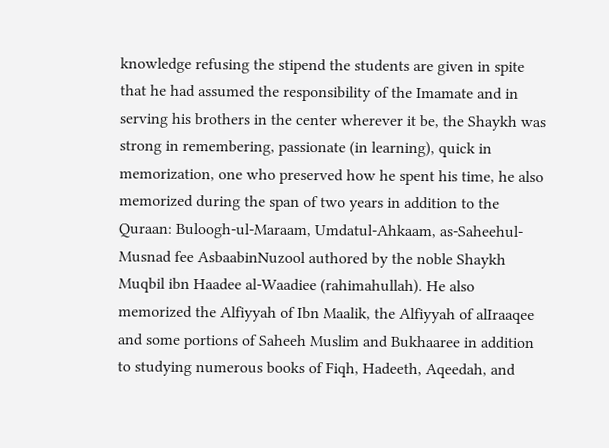knowledge refusing the stipend the students are given in spite that he had assumed the responsibility of the Imamate and in serving his brothers in the center wherever it be, the Shaykh was strong in remembering, passionate (in learning), quick in memorization, one who preserved how he spent his time, he also memorized during the span of two years in addition to the Quraan: Buloogh-ul-Maraam, Umdatul-Ahkaam, as-Saheehul-Musnad fee AsbaabinNuzool authored by the noble Shaykh Muqbil ibn Haadee al-Waadiee (rahimahullah). He also memorized the Alfiyyah of Ibn Maalik, the Alfiyyah of alIraaqee and some portions of Saheeh Muslim and Bukhaaree in addition to studying numerous books of Fiqh, Hadeeth, Aqeedah, and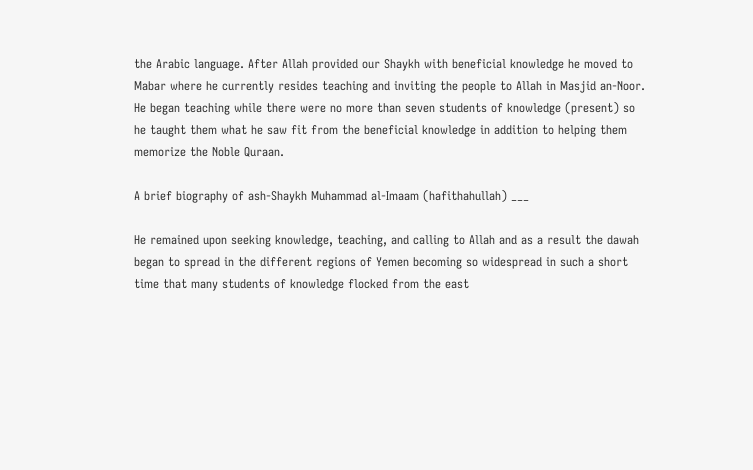the Arabic language. After Allah provided our Shaykh with beneficial knowledge he moved to Mabar where he currently resides teaching and inviting the people to Allah in Masjid an-Noor. He began teaching while there were no more than seven students of knowledge (present) so he taught them what he saw fit from the beneficial knowledge in addition to helping them memorize the Noble Quraan.

A brief biography of ash-Shaykh Muhammad al-Imaam (hafithahullah) ___

He remained upon seeking knowledge, teaching, and calling to Allah and as a result the dawah began to spread in the different regions of Yemen becoming so widespread in such a short time that many students of knowledge flocked from the east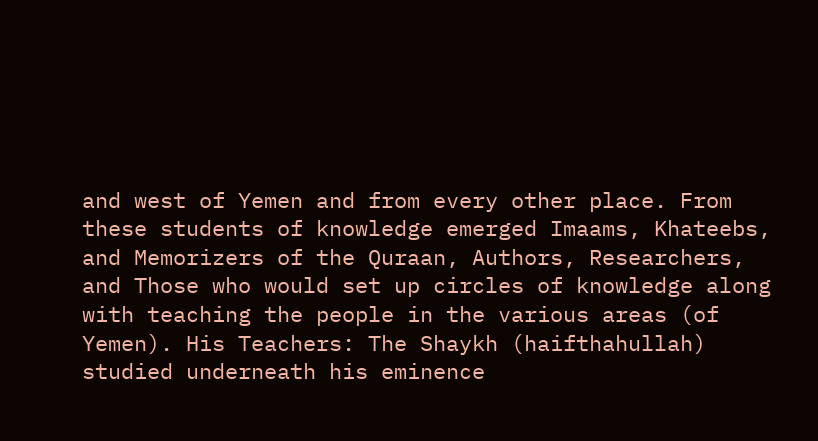and west of Yemen and from every other place. From these students of knowledge emerged Imaams, Khateebs, and Memorizers of the Quraan, Authors, Researchers, and Those who would set up circles of knowledge along with teaching the people in the various areas (of Yemen). His Teachers: The Shaykh (haifthahullah) studied underneath his eminence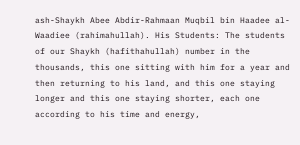ash-Shaykh Abee Abdir-Rahmaan Muqbil bin Haadee al-Waadiee (rahimahullah). His Students: The students of our Shaykh (hafithahullah) number in the thousands, this one sitting with him for a year and then returning to his land, and this one staying longer and this one staying shorter, each one according to his time and energy,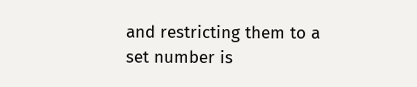and restricting them to a set number is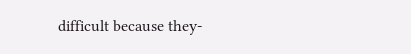difficult because they-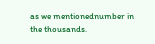as we mentionednumber in the thousands.